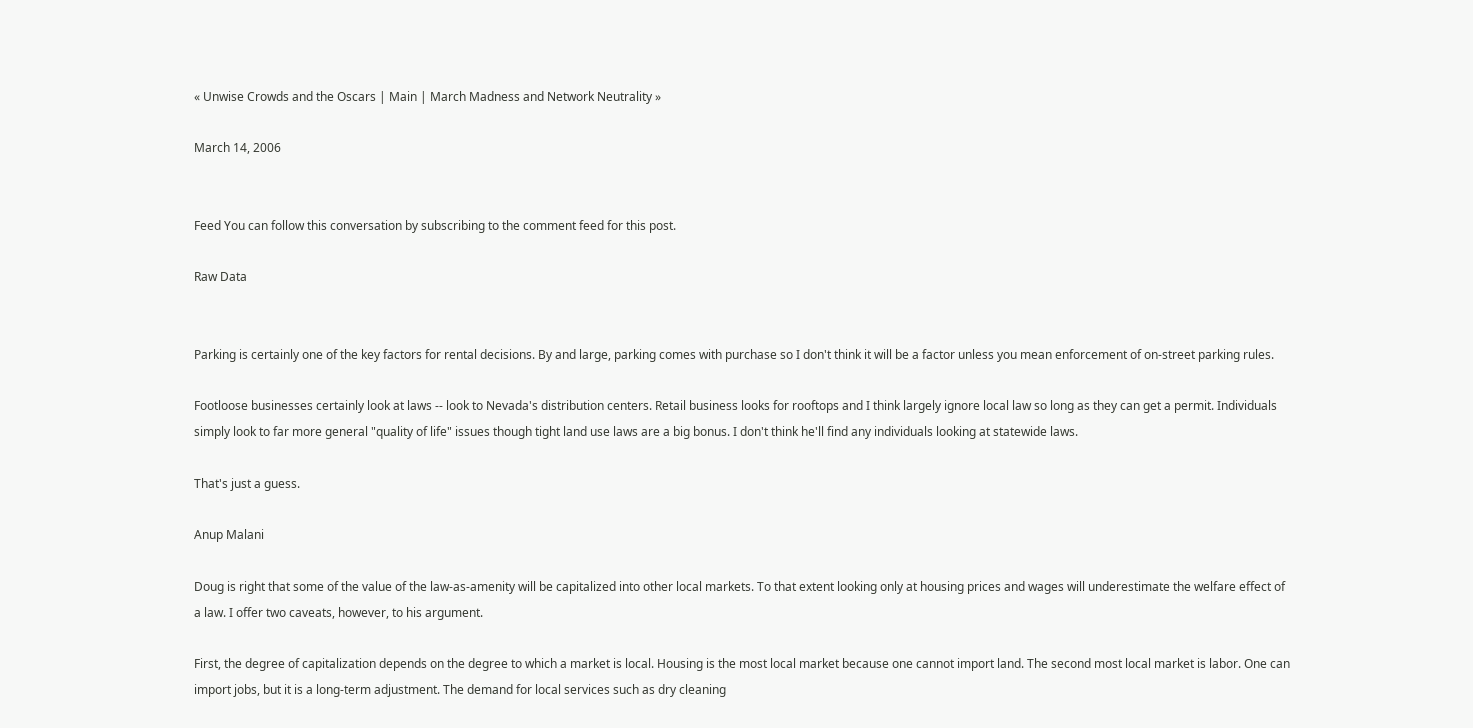« Unwise Crowds and the Oscars | Main | March Madness and Network Neutrality »

March 14, 2006


Feed You can follow this conversation by subscribing to the comment feed for this post.

Raw Data


Parking is certainly one of the key factors for rental decisions. By and large, parking comes with purchase so I don't think it will be a factor unless you mean enforcement of on-street parking rules.

Footloose businesses certainly look at laws -- look to Nevada's distribution centers. Retail business looks for rooftops and I think largely ignore local law so long as they can get a permit. Individuals simply look to far more general "quality of life" issues though tight land use laws are a big bonus. I don't think he'll find any individuals looking at statewide laws.

That's just a guess.

Anup Malani

Doug is right that some of the value of the law-as-amenity will be capitalized into other local markets. To that extent looking only at housing prices and wages will underestimate the welfare effect of a law. I offer two caveats, however, to his argument.

First, the degree of capitalization depends on the degree to which a market is local. Housing is the most local market because one cannot import land. The second most local market is labor. One can import jobs, but it is a long-term adjustment. The demand for local services such as dry cleaning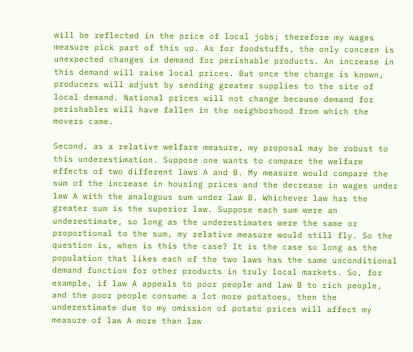will be reflected in the price of local jobs; therefore my wages measure pick part of this up. As for foodstuffs, the only concern is unexpected changes in demand for perishable products. An increase in this demand will raise local prices. But once the change is known, producers will adjust by sending greater supplies to the site of local demand. National prices will not change because demand for perishables will have fallen in the neighborhood from which the movers came.

Second, as a relative welfare measure, my proposal may be robust to this underestimation. Suppose one wants to compare the welfare effects of two different laws A and B. My measure would compare the sum of the increase in housing prices and the decrease in wages under law A with the analogous sum under law B. Whichever law has the greater sum is the superior law. Suppose each sum were an underestimate, so long as the underestimates were the same or proportional to the sum, my relative measure would still fly. So the question is, when is this the case? It is the case so long as the population that likes each of the two laws has the same unconditional demand function for other products in truly local markets. So, for example, if law A appeals to poor people and law B to rich people, and the poor people consume a lot more potatoes, then the underestimate due to my omission of potato prices will affect my measure of law A more than law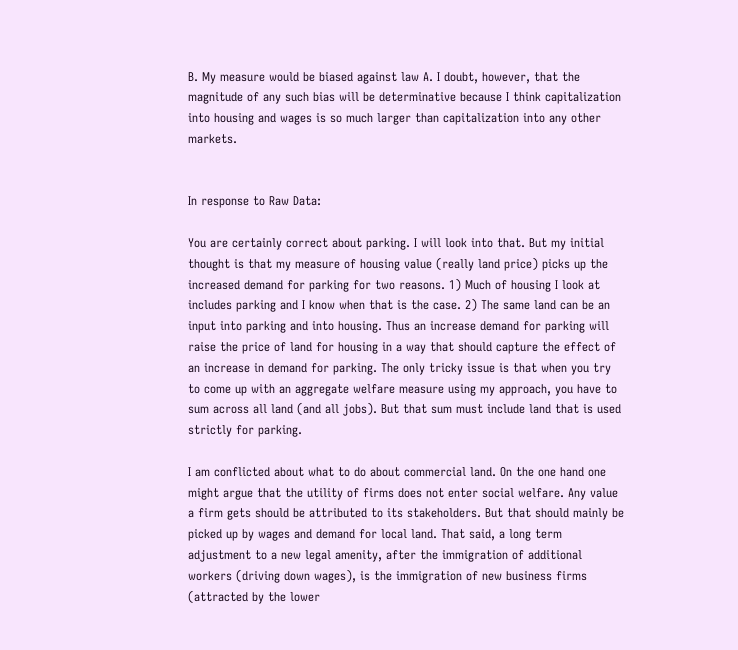B. My measure would be biased against law A. I doubt, however, that the magnitude of any such bias will be determinative because I think capitalization into housing and wages is so much larger than capitalization into any other markets.


In response to Raw Data:

You are certainly correct about parking. I will look into that. But my initial thought is that my measure of housing value (really land price) picks up the increased demand for parking for two reasons. 1) Much of housing I look at includes parking and I know when that is the case. 2) The same land can be an input into parking and into housing. Thus an increase demand for parking will raise the price of land for housing in a way that should capture the effect of an increase in demand for parking. The only tricky issue is that when you try to come up with an aggregate welfare measure using my approach, you have to sum across all land (and all jobs). But that sum must include land that is used strictly for parking.

I am conflicted about what to do about commercial land. On the one hand one might argue that the utility of firms does not enter social welfare. Any value a firm gets should be attributed to its stakeholders. But that should mainly be picked up by wages and demand for local land. That said, a long term adjustment to a new legal amenity, after the immigration of additional workers (driving down wages), is the immigration of new business firms (attracted by the lower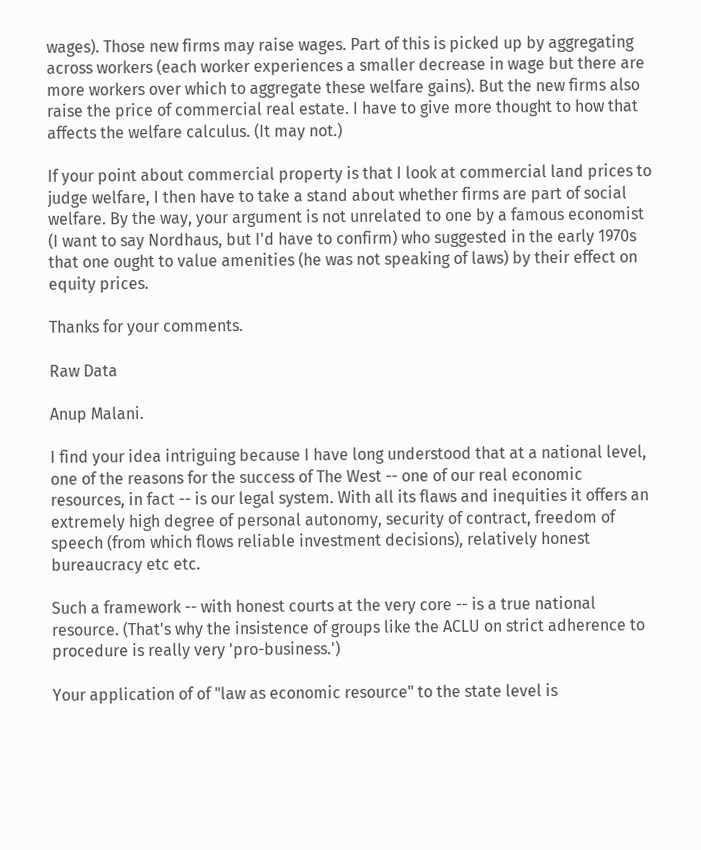wages). Those new firms may raise wages. Part of this is picked up by aggregating across workers (each worker experiences a smaller decrease in wage but there are more workers over which to aggregate these welfare gains). But the new firms also raise the price of commercial real estate. I have to give more thought to how that affects the welfare calculus. (It may not.)

If your point about commercial property is that I look at commercial land prices to judge welfare, I then have to take a stand about whether firms are part of social welfare. By the way, your argument is not unrelated to one by a famous economist (I want to say Nordhaus, but I'd have to confirm) who suggested in the early 1970s that one ought to value amenities (he was not speaking of laws) by their effect on equity prices.

Thanks for your comments.

Raw Data

Anup Malani.

I find your idea intriguing because I have long understood that at a national level, one of the reasons for the success of The West -- one of our real economic resources, in fact -- is our legal system. With all its flaws and inequities it offers an extremely high degree of personal autonomy, security of contract, freedom of speech (from which flows reliable investment decisions), relatively honest bureaucracy etc etc.

Such a framework -- with honest courts at the very core -- is a true national resource. (That's why the insistence of groups like the ACLU on strict adherence to procedure is really very 'pro-business.')

Your application of of "law as economic resource" to the state level is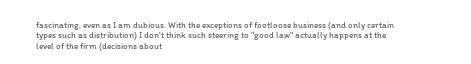fascinating, even as I am dubious. With the exceptions of footloose business (and only certain types such as distribution) I don't think such steering to "good law" actually happens at the level of the firm (decisions about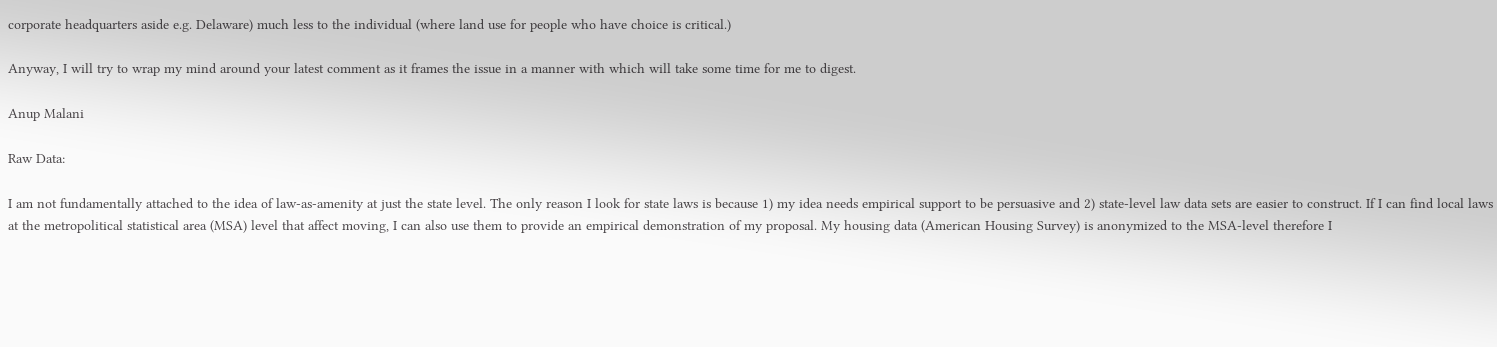corporate headquarters aside e.g. Delaware) much less to the individual (where land use for people who have choice is critical.)

Anyway, I will try to wrap my mind around your latest comment as it frames the issue in a manner with which will take some time for me to digest.

Anup Malani

Raw Data:

I am not fundamentally attached to the idea of law-as-amenity at just the state level. The only reason I look for state laws is because 1) my idea needs empirical support to be persuasive and 2) state-level law data sets are easier to construct. If I can find local laws at the metropolitical statistical area (MSA) level that affect moving, I can also use them to provide an empirical demonstration of my proposal. My housing data (American Housing Survey) is anonymized to the MSA-level therefore I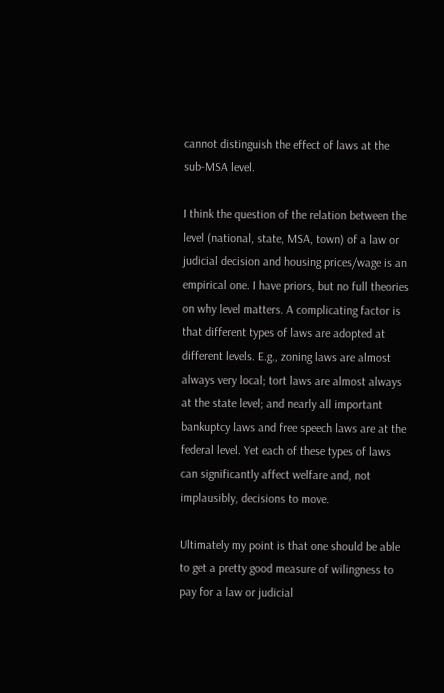cannot distinguish the effect of laws at the sub-MSA level.

I think the question of the relation between the level (national, state, MSA, town) of a law or judicial decision and housing prices/wage is an empirical one. I have priors, but no full theories on why level matters. A complicating factor is that different types of laws are adopted at different levels. E.g., zoning laws are almost always very local; tort laws are almost always at the state level; and nearly all important bankuptcy laws and free speech laws are at the federal level. Yet each of these types of laws can significantly affect welfare and, not implausibly, decisions to move.

Ultimately my point is that one should be able to get a pretty good measure of wilingness to pay for a law or judicial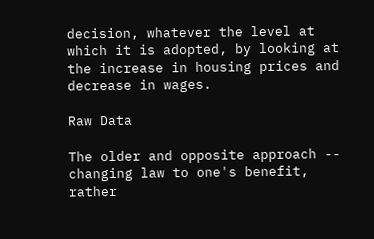decision, whatever the level at which it is adopted, by looking at the increase in housing prices and decrease in wages.

Raw Data

The older and opposite approach -- changing law to one's benefit, rather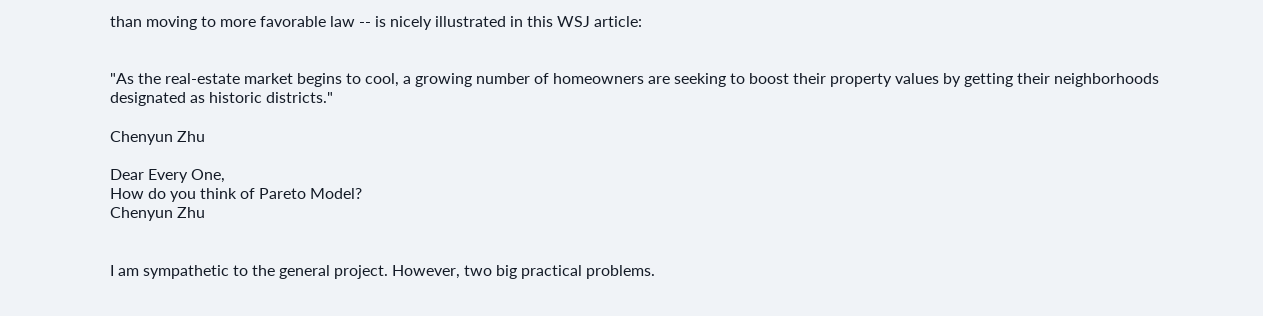than moving to more favorable law -- is nicely illustrated in this WSJ article:


"As the real-estate market begins to cool, a growing number of homeowners are seeking to boost their property values by getting their neighborhoods designated as historic districts."

Chenyun Zhu

Dear Every One,
How do you think of Pareto Model?
Chenyun Zhu


I am sympathetic to the general project. However, two big practical problems.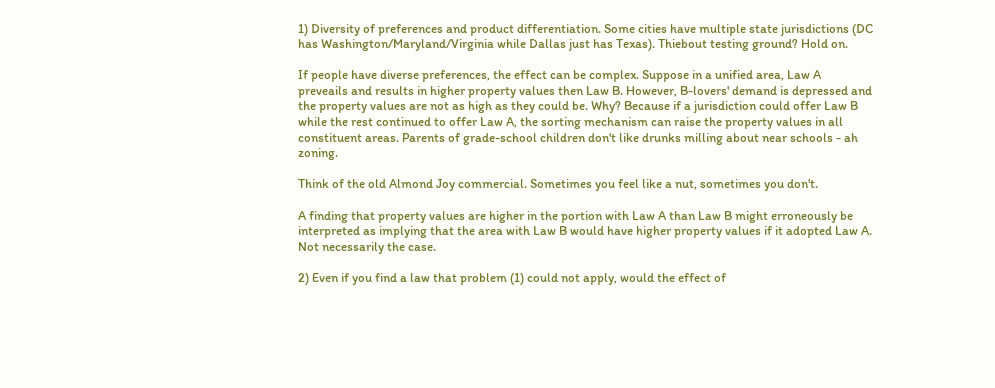1) Diversity of preferences and product differentiation. Some cities have multiple state jurisdictions (DC has Washington/Maryland/Virginia while Dallas just has Texas). Thiebout testing ground? Hold on.

If people have diverse preferences, the effect can be complex. Suppose in a unified area, Law A preveails and results in higher property values then Law B. However, B-lovers' demand is depressed and the property values are not as high as they could be. Why? Because if a jurisdiction could offer Law B while the rest continued to offer Law A, the sorting mechanism can raise the property values in all constituent areas. Parents of grade-school children don't like drunks milling about near schools - ah zoning.

Think of the old Almond Joy commercial. Sometimes you feel like a nut, sometimes you don't.

A finding that property values are higher in the portion with Law A than Law B might erroneously be interpreted as implying that the area with Law B would have higher property values if it adopted Law A. Not necessarily the case.

2) Even if you find a law that problem (1) could not apply, would the effect of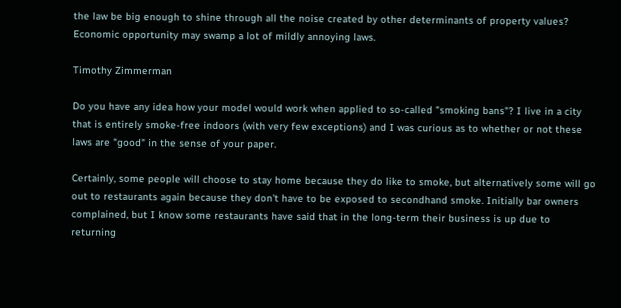the law be big enough to shine through all the noise created by other determinants of property values? Economic opportunity may swamp a lot of mildly annoying laws.

Timothy Zimmerman

Do you have any idea how your model would work when applied to so-called "smoking bans"? I live in a city that is entirely smoke-free indoors (with very few exceptions) and I was curious as to whether or not these laws are "good" in the sense of your paper.

Certainly, some people will choose to stay home because they do like to smoke, but alternatively some will go out to restaurants again because they don't have to be exposed to secondhand smoke. Initially bar owners complained, but I know some restaurants have said that in the long-term their business is up due to returning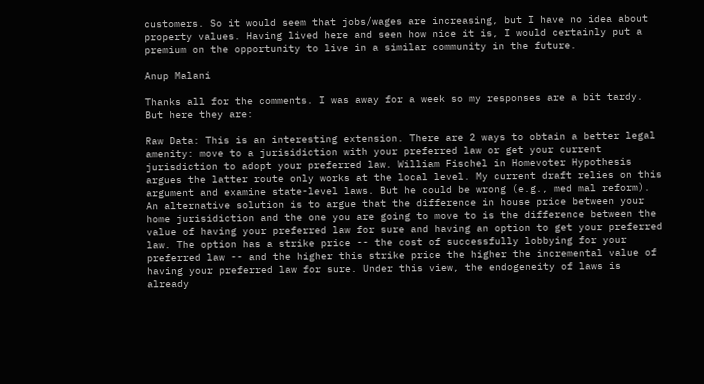customers. So it would seem that jobs/wages are increasing, but I have no idea about property values. Having lived here and seen how nice it is, I would certainly put a premium on the opportunity to live in a similar community in the future.

Anup Malani

Thanks all for the comments. I was away for a week so my responses are a bit tardy. But here they are:

Raw Data: This is an interesting extension. There are 2 ways to obtain a better legal amenity: move to a jurisidiction with your preferred law or get your current jurisdiction to adopt your preferred law. William Fischel in Homevoter Hypothesis argues the latter route only works at the local level. My current draft relies on this argument and examine state-level laws. But he could be wrong (e.g., med mal reform). An alternative solution is to argue that the difference in house price between your home jurisidiction and the one you are going to move to is the difference between the value of having your preferred law for sure and having an option to get your preferred law. The option has a strike price -- the cost of successfully lobbying for your preferred law -- and the higher this strike price the higher the incremental value of having your preferred law for sure. Under this view, the endogeneity of laws is already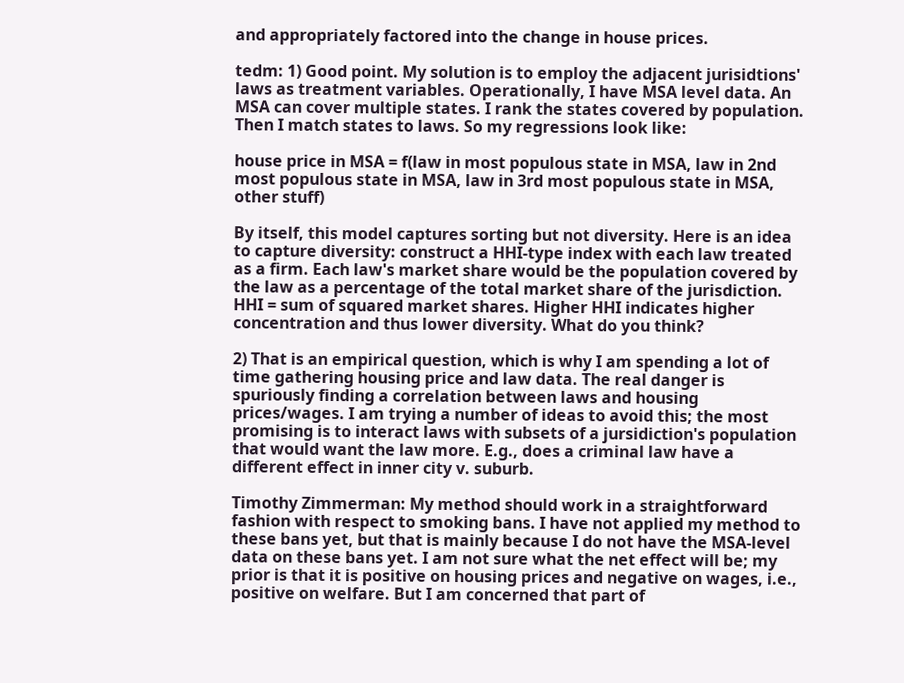and appropriately factored into the change in house prices.

tedm: 1) Good point. My solution is to employ the adjacent jurisidtions' laws as treatment variables. Operationally, I have MSA level data. An MSA can cover multiple states. I rank the states covered by population. Then I match states to laws. So my regressions look like:

house price in MSA = f(law in most populous state in MSA, law in 2nd most populous state in MSA, law in 3rd most populous state in MSA, other stuff)

By itself, this model captures sorting but not diversity. Here is an idea to capture diversity: construct a HHI-type index with each law treated as a firm. Each law's market share would be the population covered by the law as a percentage of the total market share of the jurisdiction. HHI = sum of squared market shares. Higher HHI indicates higher concentration and thus lower diversity. What do you think?

2) That is an empirical question, which is why I am spending a lot of time gathering housing price and law data. The real danger is spuriously finding a correlation between laws and housing prices/wages. I am trying a number of ideas to avoid this; the most promising is to interact laws with subsets of a jursidiction's population that would want the law more. E.g., does a criminal law have a different effect in inner city v. suburb.

Timothy Zimmerman: My method should work in a straightforward fashion with respect to smoking bans. I have not applied my method to these bans yet, but that is mainly because I do not have the MSA-level data on these bans yet. I am not sure what the net effect will be; my prior is that it is positive on housing prices and negative on wages, i.e., positive on welfare. But I am concerned that part of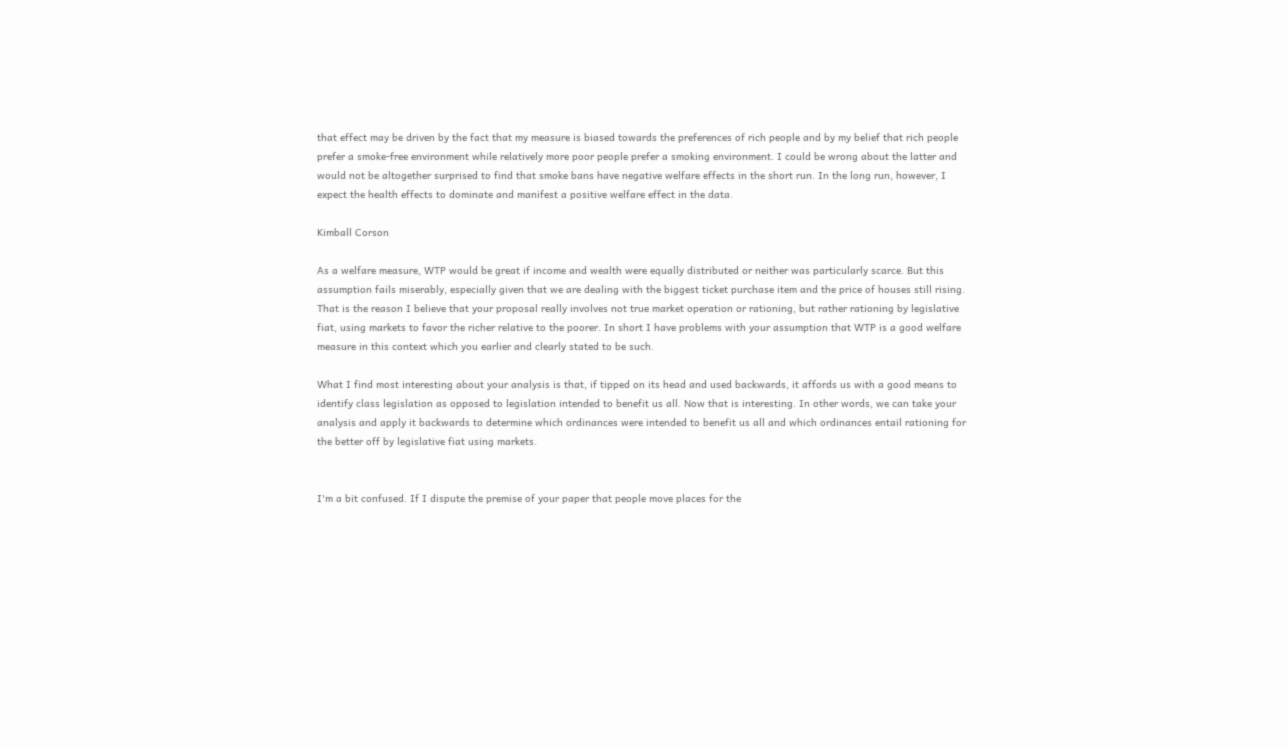that effect may be driven by the fact that my measure is biased towards the preferences of rich people and by my belief that rich people prefer a smoke-free environment while relatively more poor people prefer a smoking environment. I could be wrong about the latter and would not be altogether surprised to find that smoke bans have negative welfare effects in the short run. In the long run, however, I expect the health effects to dominate and manifest a positive welfare effect in the data.

Kimball Corson

As a welfare measure, WTP would be great if income and wealth were equally distributed or neither was particularly scarce. But this assumption fails miserably, especially given that we are dealing with the biggest ticket purchase item and the price of houses still rising. That is the reason I believe that your proposal really involves not true market operation or rationing, but rather rationing by legislative fiat, using markets to favor the richer relative to the poorer. In short I have problems with your assumption that WTP is a good welfare measure in this context which you earlier and clearly stated to be such.

What I find most interesting about your analysis is that, if tipped on its head and used backwards, it affords us with a good means to identify class legislation as opposed to legislation intended to benefit us all. Now that is interesting. In other words, we can take your analysis and apply it backwards to determine which ordinances were intended to benefit us all and which ordinances entail rationing for the better off by legislative fiat using markets.


I'm a bit confused. If I dispute the premise of your paper that people move places for the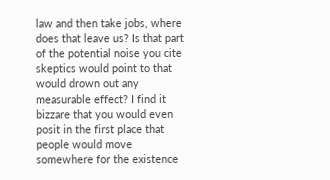law and then take jobs, where does that leave us? Is that part of the potential noise you cite skeptics would point to that would drown out any measurable effect? I find it bizzare that you would even posit in the first place that people would move somewhere for the existence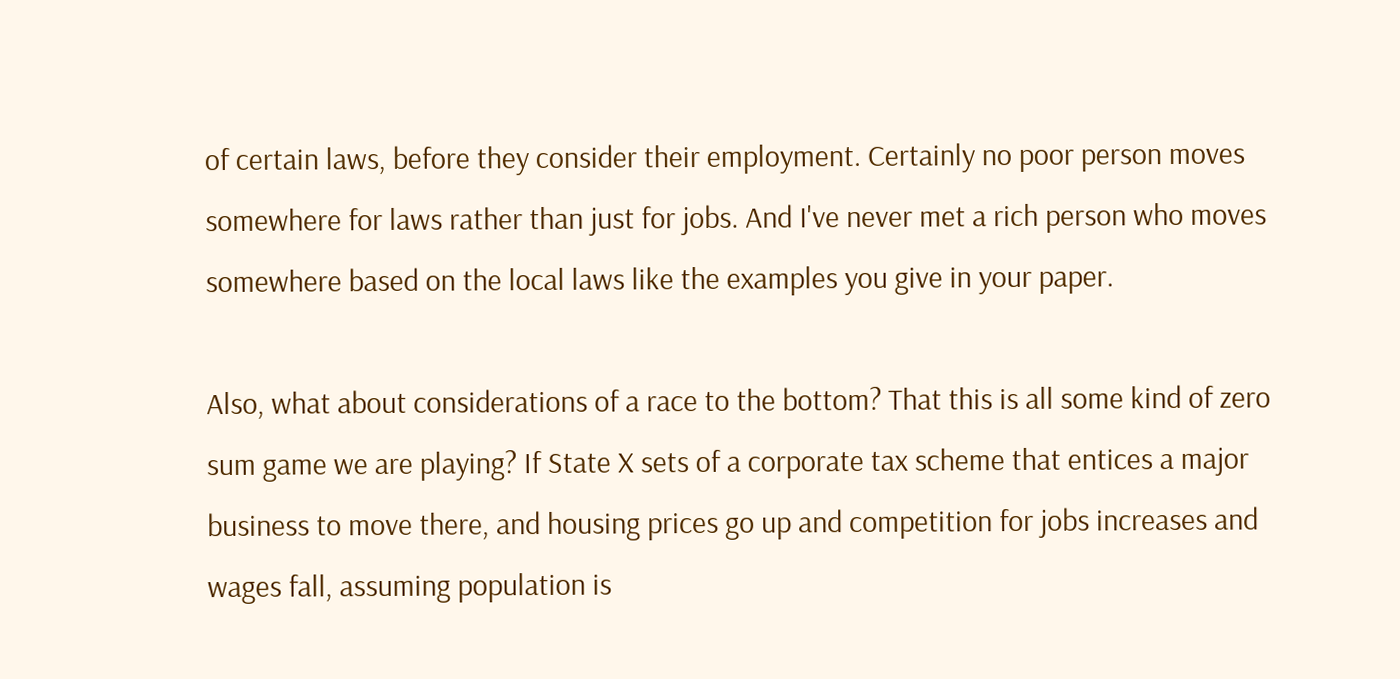of certain laws, before they consider their employment. Certainly no poor person moves somewhere for laws rather than just for jobs. And I've never met a rich person who moves somewhere based on the local laws like the examples you give in your paper.

Also, what about considerations of a race to the bottom? That this is all some kind of zero sum game we are playing? If State X sets of a corporate tax scheme that entices a major business to move there, and housing prices go up and competition for jobs increases and wages fall, assuming population is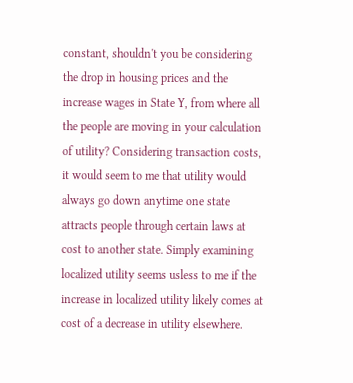constant, shouldn't you be considering the drop in housing prices and the increase wages in State Y, from where all the people are moving in your calculation of utility? Considering transaction costs, it would seem to me that utility would always go down anytime one state attracts people through certain laws at cost to another state. Simply examining localized utility seems usless to me if the increase in localized utility likely comes at cost of a decrease in utility elsewhere.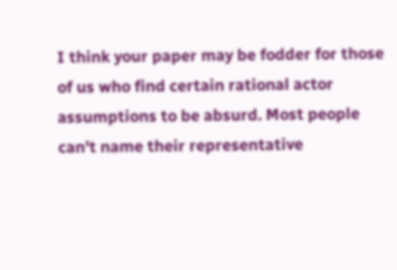I think your paper may be fodder for those of us who find certain rational actor assumptions to be absurd. Most people can't name their representative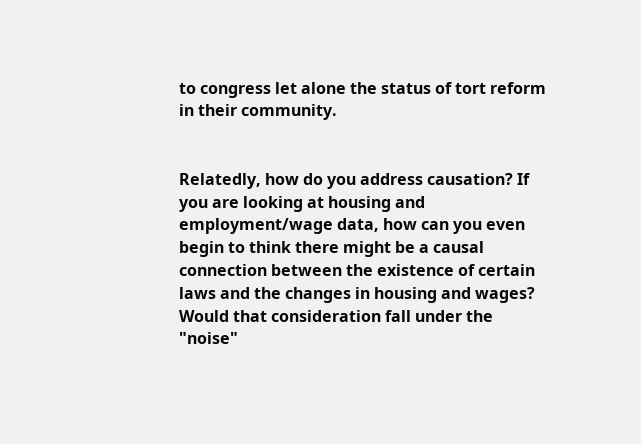to congress let alone the status of tort reform in their community.


Relatedly, how do you address causation? If you are looking at housing and employment/wage data, how can you even begin to think there might be a causal connection between the existence of certain laws and the changes in housing and wages? Would that consideration fall under the "noise"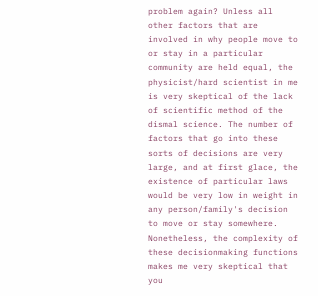problem again? Unless all other factors that are involved in why people move to or stay in a particular community are held equal, the physicist/hard scientist in me is very skeptical of the lack of scientific method of the dismal science. The number of factors that go into these sorts of decisions are very large, and at first glace, the existence of particular laws would be very low in weight in any person/family's decision to move or stay somewhere. Nonetheless, the complexity of these decisionmaking functions makes me very skeptical that you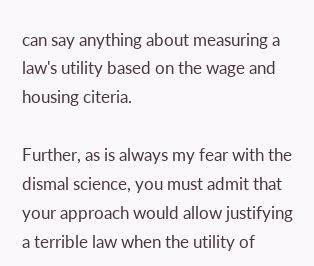can say anything about measuring a law's utility based on the wage and housing citeria.

Further, as is always my fear with the dismal science, you must admit that your approach would allow justifying a terrible law when the utility of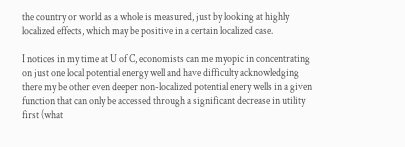the country or world as a whole is measured, just by looking at highly localized effects, which may be positive in a certain localized case.

I notices in my time at U of C, economists can me myopic in concentrating on just one local potential energy well and have difficulty acknowledging there my be other even deeper non-localized potential enery wells in a given function that can only be accessed through a significant decrease in utility first (what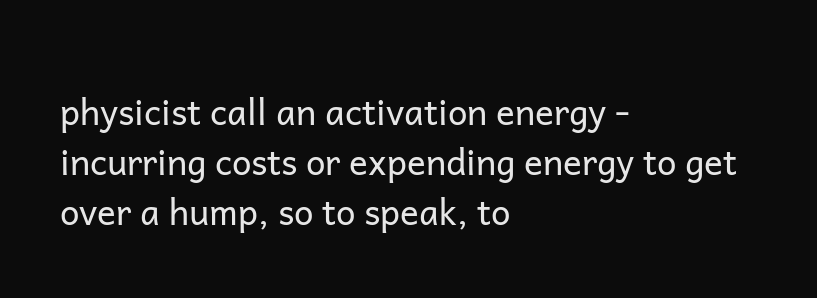physicist call an activation energy - incurring costs or expending energy to get over a hump, so to speak, to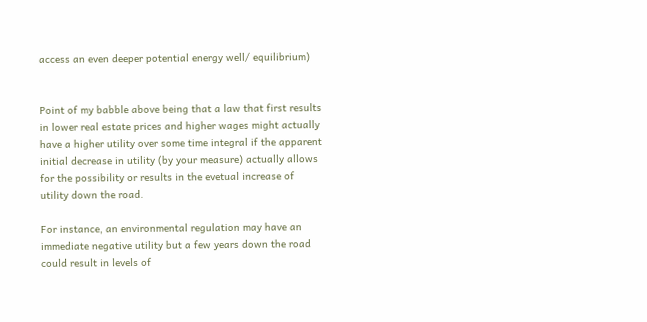access an even deeper potential energy well/ equilibrium)


Point of my babble above being that a law that first results in lower real estate prices and higher wages might actually have a higher utility over some time integral if the apparent initial decrease in utility (by your measure) actually allows for the possibility or results in the evetual increase of utility down the road.

For instance, an environmental regulation may have an immediate negative utility but a few years down the road could result in levels of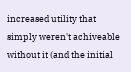increased utility that simply weren't achiveable without it (and the initial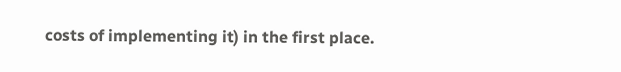costs of implementing it) in the first place.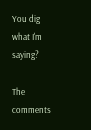You dig what I'm saying?

The comments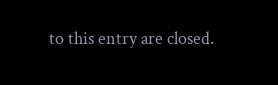to this entry are closed.